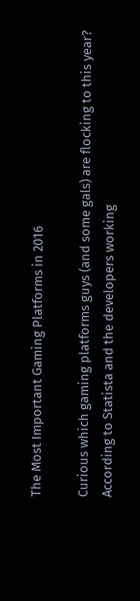The Most Important Gaming Platforms in 2016

Curious which gaming platforms guys (and some gals) are flocking to this year? According to Statista and the developers working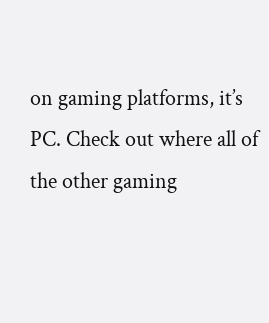on gaming platforms, it’s PC. Check out where all of the other gaming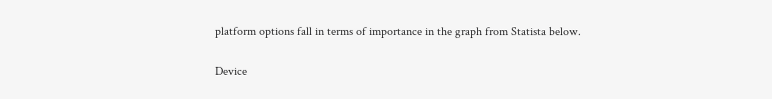platform options fall in terms of importance in the graph from Statista below.

Device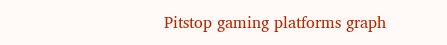Pitstop gaming platforms graph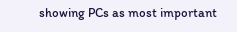showing PCs as most important